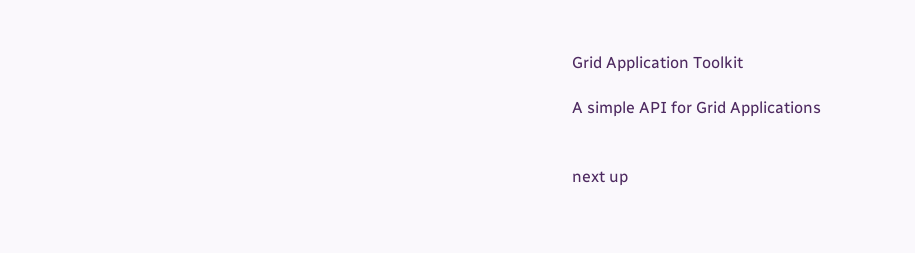Grid Application Toolkit

A simple API for Grid Applications


next up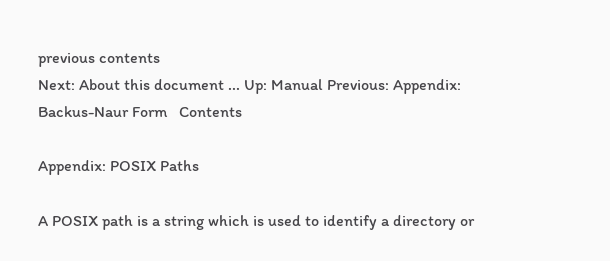previous contents
Next: About this document ... Up: Manual Previous: Appendix: Backus-Naur Form   Contents

Appendix: POSIX Paths

A POSIX path is a string which is used to identify a directory or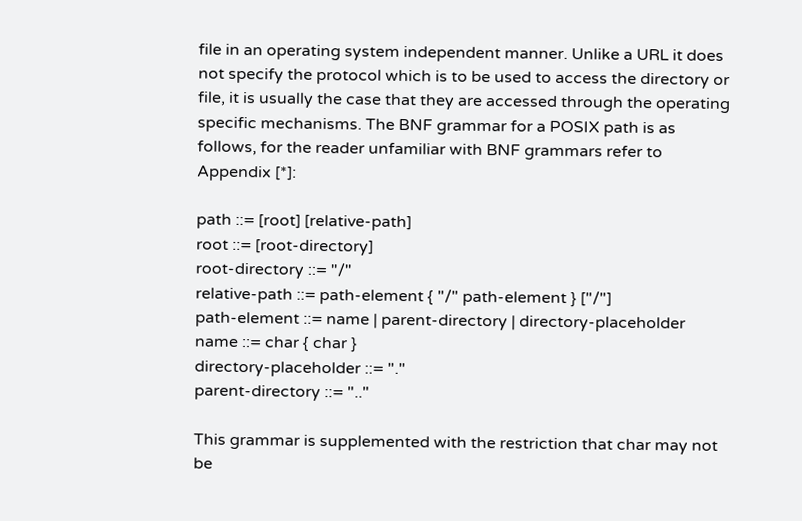file in an operating system independent manner. Unlike a URL it does not specify the protocol which is to be used to access the directory or file, it is usually the case that they are accessed through the operating specific mechanisms. The BNF grammar for a POSIX path is as follows, for the reader unfamiliar with BNF grammars refer to Appendix [*]:

path ::= [root] [relative-path]
root ::= [root-directory]
root-directory ::= "/"
relative-path ::= path-element { "/" path-element } ["/"]
path-element ::= name | parent-directory | directory-placeholder
name ::= char { char }
directory-placeholder ::= "."
parent-directory ::= ".."

This grammar is supplemented with the restriction that char may not be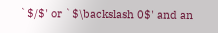`$/$' or `$\backslash 0$' and an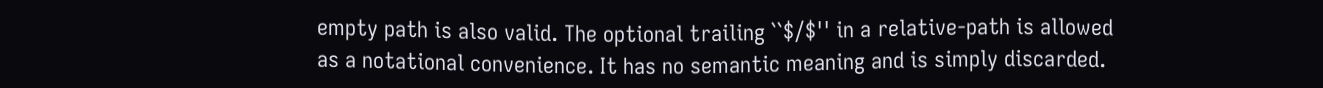empty path is also valid. The optional trailing ``$/$'' in a relative-path is allowed as a notational convenience. It has no semantic meaning and is simply discarded.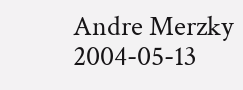Andre Merzky 2004-05-13